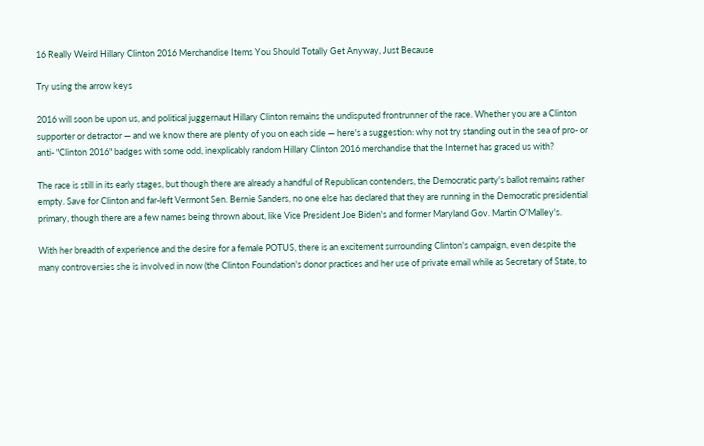16 Really Weird Hillary Clinton 2016 Merchandise Items You Should Totally Get Anyway, Just Because

Try using the arrow keys

2016 will soon be upon us, and political juggernaut Hillary Clinton remains the undisputed frontrunner of the race. Whether you are a Clinton supporter or detractor — and we know there are plenty of you on each side — here's a suggestion: why not try standing out in the sea of pro- or anti- "Clinton 2016" badges with some odd, inexplicably random Hillary Clinton 2016 merchandise that the Internet has graced us with?

The race is still in its early stages, but though there are already a handful of Republican contenders, the Democratic party's ballot remains rather empty. Save for Clinton and far-left Vermont Sen. Bernie Sanders, no one else has declared that they are running in the Democratic presidential primary, though there are a few names being thrown about, like Vice President Joe Biden's and former Maryland Gov. Martin O'Malley's.

With her breadth of experience and the desire for a female POTUS, there is an excitement surrounding Clinton's campaign, even despite the many controversies she is involved in now (the Clinton Foundation's donor practices and her use of private email while as Secretary of State, to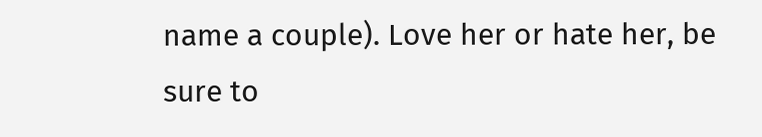name a couple). Love her or hate her, be sure to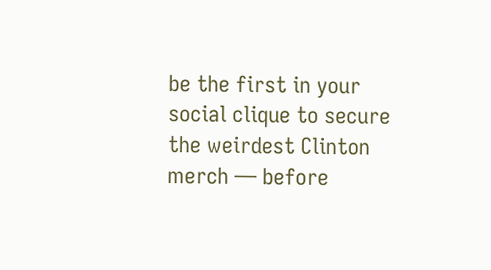be the first in your social clique to secure the weirdest Clinton merch — before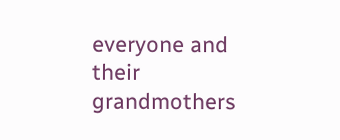everyone and their grandmothers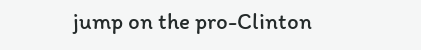jump on the pro-Clinton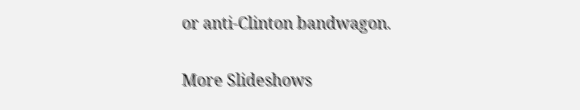or anti-Clinton bandwagon.

More Slideshows